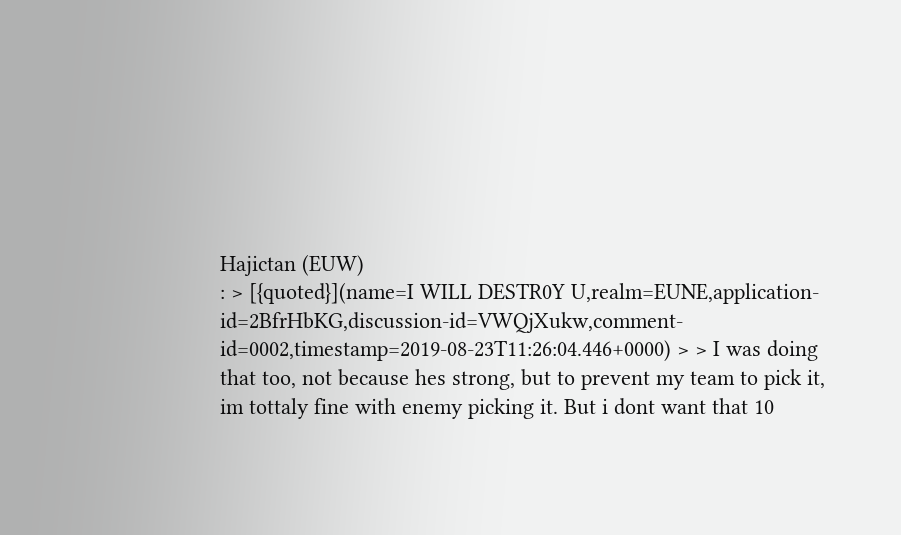Hajictan (EUW)
: > [{quoted}](name=I WILL DESTR0Y U,realm=EUNE,application-id=2BfrHbKG,discussion-id=VWQjXukw,comment-id=0002,timestamp=2019-08-23T11:26:04.446+0000) > > I was doing that too, not because hes strong, but to prevent my team to pick it, im tottaly fine with enemy picking it. But i dont want that 10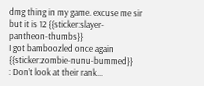dmg thing in my game. excuse me sir but it is 12 {{sticker:slayer-pantheon-thumbs}}
I got bamboozled once again {{sticker:zombie-nunu-bummed}}
: Don’t look at their rank...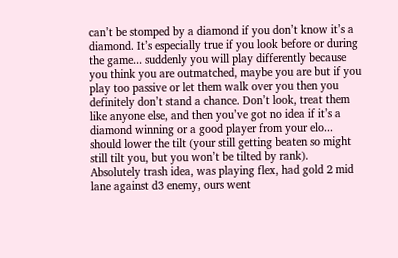can’t be stomped by a diamond if you don’t know it’s a diamond. It’s especially true if you look before or during the game... suddenly you will play differently because you think you are outmatched, maybe you are but if you play too passive or let them walk over you then you definitely don’t stand a chance. Don’t look, treat them like anyone else, and then you’ve got no idea if it’s a diamond winning or a good player from your elo... should lower the tilt (your still getting beaten so might still tilt you, but you won’t be tilted by rank).
Absolutely trash idea, was playing flex, had gold 2 mid lane against d3 enemy, ours went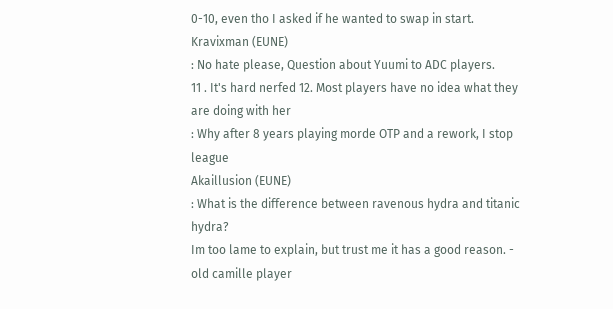0-10, even tho I asked if he wanted to swap in start.
Kravixman (EUNE)
: No hate please, Question about Yuumi to ADC players.
11 . It's hard nerfed 12. Most players have no idea what they are doing with her
: Why after 8 years playing morde OTP and a rework, I stop league
Akaillusion (EUNE)
: What is the difference between ravenous hydra and titanic hydra?
Im too lame to explain, but trust me it has a good reason. - old camille player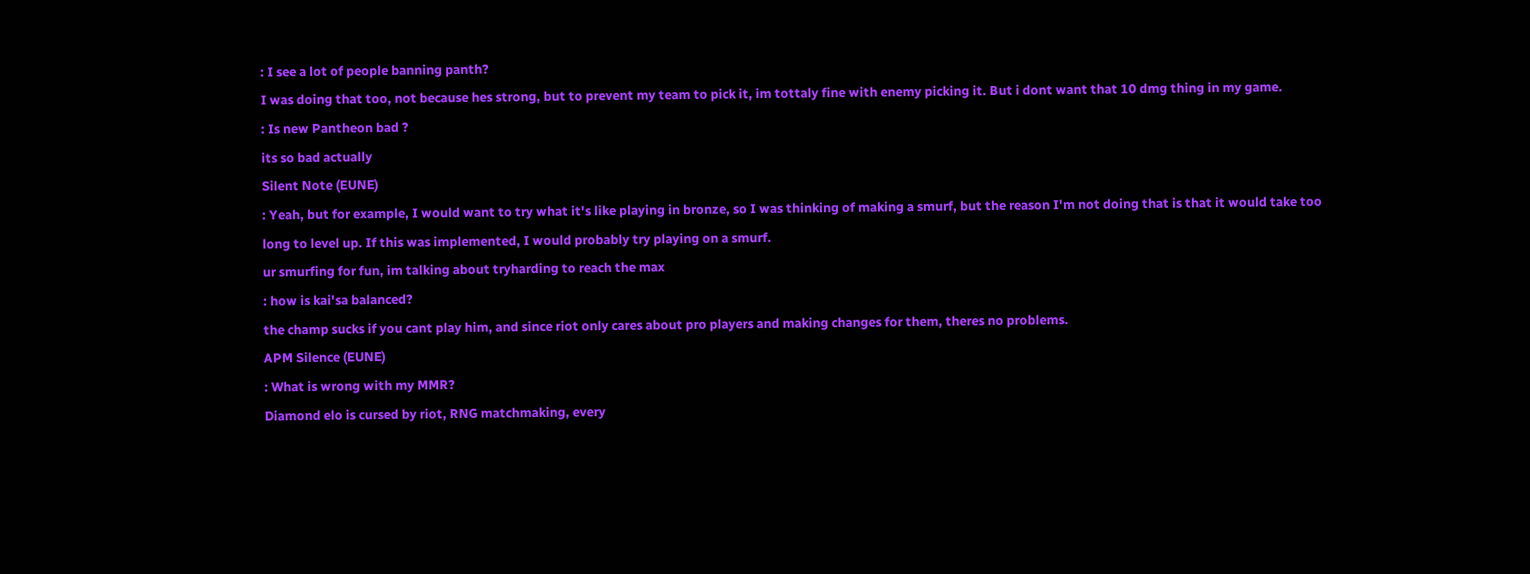: I see a lot of people banning panth?
I was doing that too, not because hes strong, but to prevent my team to pick it, im tottaly fine with enemy picking it. But i dont want that 10 dmg thing in my game.
: Is new Pantheon bad ?
its so bad actually
Silent Note (EUNE)
: Yeah, but for example, I would want to try what it's like playing in bronze, so I was thinking of making a smurf, but the reason I'm not doing that is that it would take too long to level up. If this was implemented, I would probably try playing on a smurf.
ur smurfing for fun, im talking about tryharding to reach the max
: how is kai'sa balanced?
the champ sucks if you cant play him, and since riot only cares about pro players and making changes for them, theres no problems.
APM Silence (EUNE)
: What is wrong with my MMR?
Diamond elo is cursed by riot, RNG matchmaking, every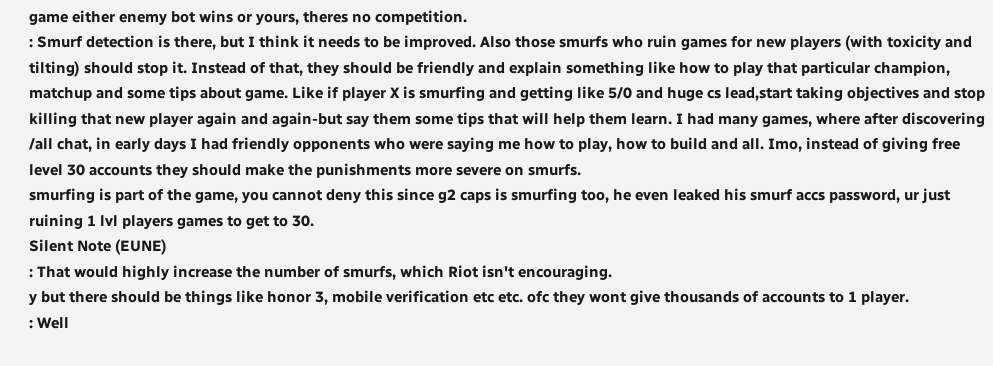game either enemy bot wins or yours, theres no competition.
: Smurf detection is there, but I think it needs to be improved. Also those smurfs who ruin games for new players (with toxicity and tilting) should stop it. Instead of that, they should be friendly and explain something like how to play that particular champion, matchup and some tips about game. Like if player X is smurfing and getting like 5/0 and huge cs lead,start taking objectives and stop killing that new player again and again-but say them some tips that will help them learn. I had many games, where after discovering /all chat, in early days I had friendly opponents who were saying me how to play, how to build and all. Imo, instead of giving free level 30 accounts they should make the punishments more severe on smurfs.
smurfing is part of the game, you cannot deny this since g2 caps is smurfing too, he even leaked his smurf accs password, ur just ruining 1 lvl players games to get to 30.
Silent Note (EUNE)
: That would highly increase the number of smurfs, which Riot isn't encouraging.
y but there should be things like honor 3, mobile verification etc etc. ofc they wont give thousands of accounts to 1 player.
: Well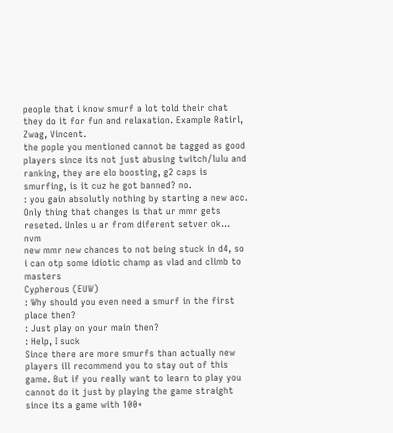people that i know smurf a lot told their chat they do it for fun and relaxation. Example Ratirl, Zwag, Vincent.
the pople you mentioned cannot be tagged as good players since its not just abusing twitch/lulu and ranking, they are elo boosting, g2 caps is smurfing, is it cuz he got banned? no.
: you gain absolutly nothing by starting a new acc. Only thing that changes is that ur mmr gets reseted. Unles u ar from diferent setver ok... nvm
new mmr new chances to not being stuck in d4, so i can otp some idiotic champ as vlad and climb to masters
Cypherous (EUW)
: Why should you even need a smurf in the first place then?
: Just play on your main then?
: Help, I suck
Since there are more smurfs than actually new players ill recommend you to stay out of this game. But if you really want to learn to play you cannot do it just by playing the game straight since its a game with 100+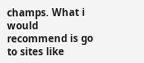champs. What i would recommend is go to sites like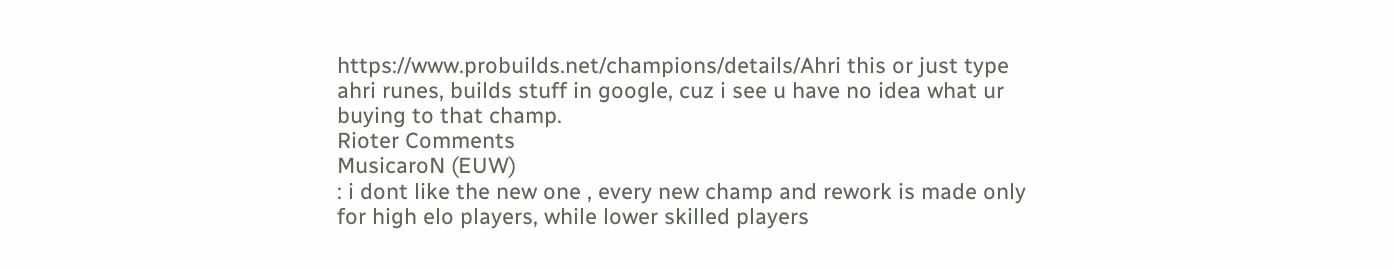https://www.probuilds.net/champions/details/Ahri this or just type ahri runes, builds stuff in google, cuz i see u have no idea what ur buying to that champ.
Rioter Comments
MusicaroN (EUW)
: i dont like the new one , every new champ and rework is made only for high elo players, while lower skilled players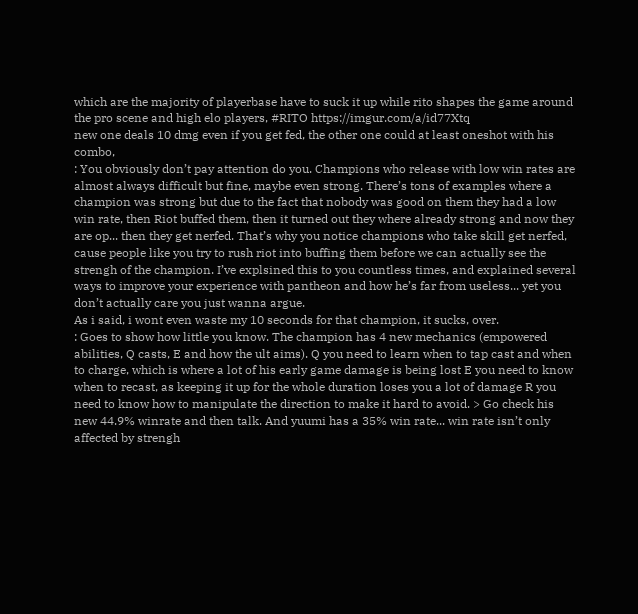which are the majority of playerbase have to suck it up while rito shapes the game around the pro scene and high elo players, #RITO https://imgur.com/a/id77Xtq
new one deals 10 dmg even if you get fed, the other one could at least oneshot with his combo,
: You obviously don’t pay attention do you. Champions who release with low win rates are almost always difficult but fine, maybe even strong. There’s tons of examples where a champion was strong but due to the fact that nobody was good on them they had a low win rate, then Riot buffed them, then it turned out they where already strong and now they are op... then they get nerfed. That’s why you notice champions who take skill get nerfed, cause people like you try to rush riot into buffing them before we can actually see the strengh of the champion. I’ve explsined this to you countless times, and explained several ways to improve your experience with pantheon and how he’s far from useless... yet you don’t actually care you just wanna argue.
As i said, i wont even waste my 10 seconds for that champion, it sucks, over.
: Goes to show how little you know. The champion has 4 new mechanics (empowered abilities, Q casts, E and how the ult aims). Q you need to learn when to tap cast and when to charge, which is where a lot of his early game damage is being lost E you need to know when to recast, as keeping it up for the whole duration loses you a lot of damage R you need to know how to manipulate the direction to make it hard to avoid. > Go check his new 44.9% winrate and then talk. And yuumi has a 35% win rate... win rate isn’t only affected by strengh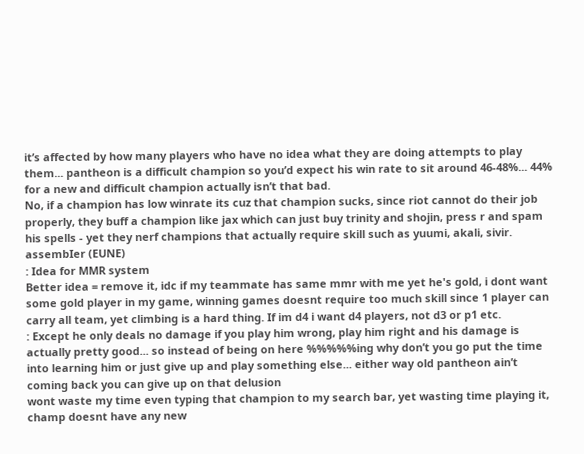it’s affected by how many players who have no idea what they are doing attempts to play them... pantheon is a difficult champion so you’d expect his win rate to sit around 46-48%... 44% for a new and difficult champion actually isn’t that bad.
No, if a champion has low winrate its cuz that champion sucks, since riot cannot do their job properly, they buff a champion like jax which can just buy trinity and shojin, press r and spam his spells - yet they nerf champions that actually require skill such as yuumi, akali, sivir.
assembIer (EUNE)
: Idea for MMR system
Better idea = remove it, idc if my teammate has same mmr with me yet he's gold, i dont want some gold player in my game, winning games doesnt require too much skill since 1 player can carry all team, yet climbing is a hard thing. If im d4 i want d4 players, not d3 or p1 etc.
: Except he only deals no damage if you play him wrong, play him right and his damage is actually pretty good... so instead of being on here %%%%%ing why don’t you go put the time into learning him or just give up and play something else... either way old pantheon ain’t coming back you can give up on that delusion
wont waste my time even typing that champion to my search bar, yet wasting time playing it, champ doesnt have any new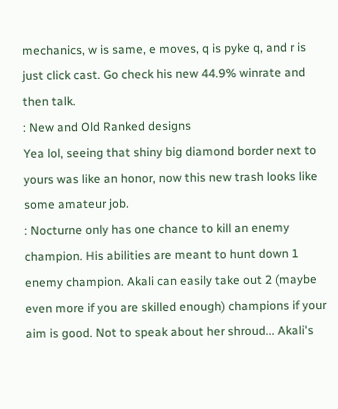mechanics, w is same, e moves, q is pyke q, and r is just click cast. Go check his new 44.9% winrate and then talk.
: New and Old Ranked designs
Yea lol, seeing that shiny big diamond border next to yours was like an honor, now this new trash looks like some amateur job.
: Nocturne only has one chance to kill an enemy champion. His abilities are meant to hunt down 1 enemy champion. Akali can easily take out 2 (maybe even more if you are skilled enough) champions if your aim is good. Not to speak about her shroud... Akali's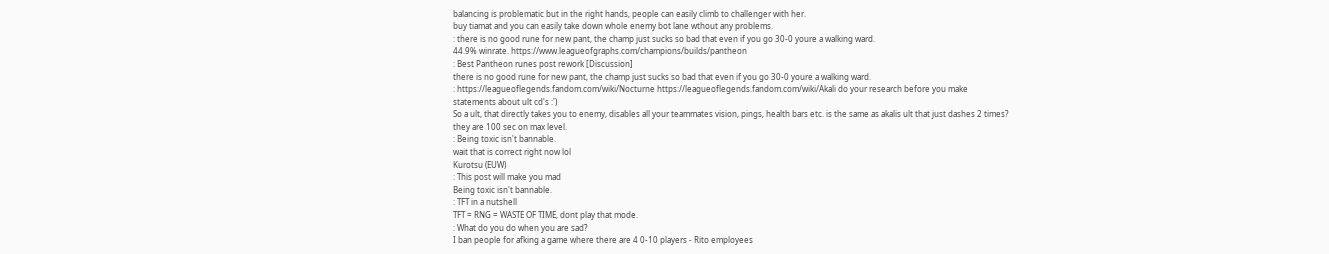balancing is problematic but in the right hands, people can easily climb to challenger with her.
buy tiamat and you can easily take down whole enemy bot lane wthout any problems.
: there is no good rune for new pant, the champ just sucks so bad that even if you go 30-0 youre a walking ward.
44.9% winrate. https://www.leagueofgraphs.com/champions/builds/pantheon
: Best Pantheon runes post rework [Discussion]
there is no good rune for new pant, the champ just sucks so bad that even if you go 30-0 youre a walking ward.
: https://leagueoflegends.fandom.com/wiki/Nocturne https://leagueoflegends.fandom.com/wiki/Akali do your research before you make statements about ult cd's :')
So a ult, that directly takes you to enemy, disables all your teammates vision, pings, health bars etc. is the same as akalis ult that just dashes 2 times? they are 100 sec on max level.
: Being toxic isn't bannable.
wait that is correct right now lol
Kurotsu (EUW)
: This post will make you mad
Being toxic isn't bannable.
: TFT in a nutshell
TFT = RNG = WASTE OF TIME, dont play that mode.
: What do you do when you are sad?
I ban people for afking a game where there are 4 0-10 players - Rito employees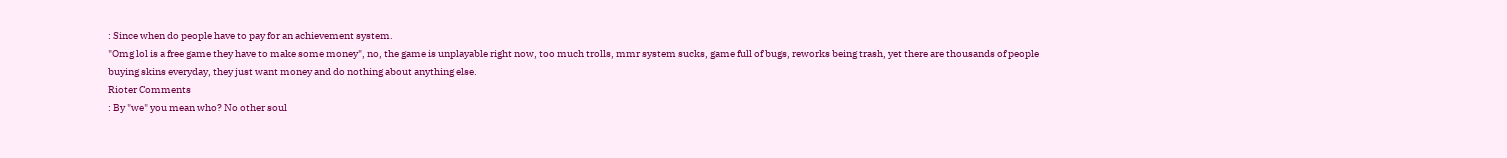: Since when do people have to pay for an achievement system.
"Omg lol is a free game they have to make some money", no, the game is unplayable right now, too much trolls, mmr system sucks, game full of bugs, reworks being trash, yet there are thousands of people buying skins everyday, they just want money and do nothing about anything else.
Rioter Comments
: By "we" you mean who? No other soul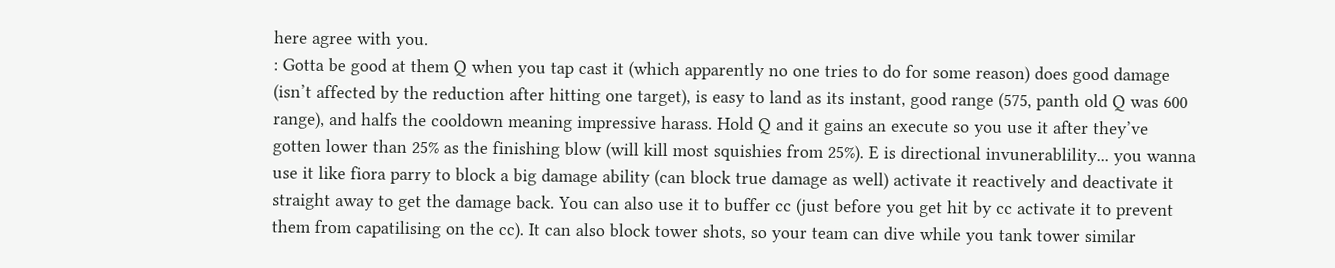here agree with you.
: Gotta be good at them Q when you tap cast it (which apparently no one tries to do for some reason) does good damage (isn’t affected by the reduction after hitting one target), is easy to land as its instant, good range (575, panth old Q was 600 range), and halfs the cooldown meaning impressive harass. Hold Q and it gains an execute so you use it after they’ve gotten lower than 25% as the finishing blow (will kill most squishies from 25%). E is directional invunerablility... you wanna use it like fiora parry to block a big damage ability (can block true damage as well) activate it reactively and deactivate it straight away to get the damage back. You can also use it to buffer cc (just before you get hit by cc activate it to prevent them from capatilising on the cc). It can also block tower shots, so your team can dive while you tank tower similar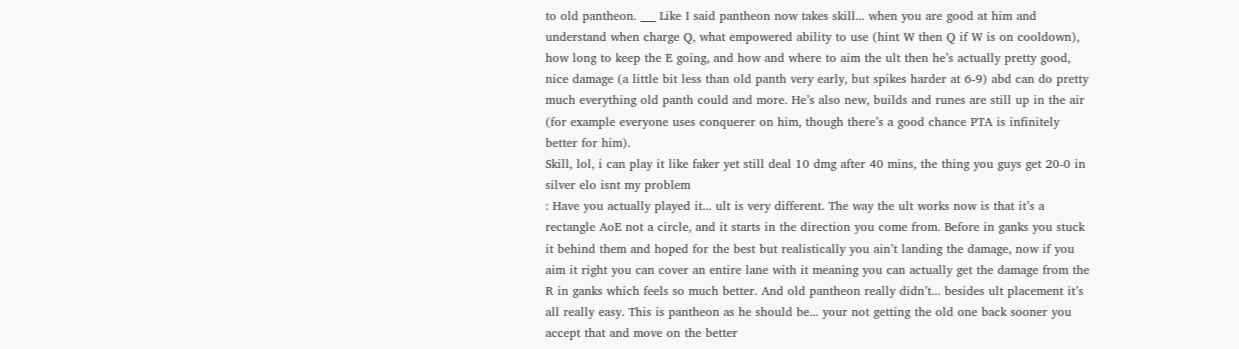to old pantheon. ___ Like I said pantheon now takes skill... when you are good at him and understand when charge Q, what empowered ability to use (hint W then Q if W is on cooldown), how long to keep the E going, and how and where to aim the ult then he’s actually pretty good, nice damage (a little bit less than old panth very early, but spikes harder at 6-9) abd can do pretty much everything old panth could and more. He’s also new, builds and runes are still up in the air (for example everyone uses conquerer on him, though there’s a good chance PTA is infinitely better for him).
Skill, lol, i can play it like faker yet still deal 10 dmg after 40 mins, the thing you guys get 20-0 in silver elo isnt my problem
: Have you actually played it... ult is very different. The way the ult works now is that it’s a rectangle AoE not a circle, and it starts in the direction you come from. Before in ganks you stuck it behind them and hoped for the best but realistically you ain’t landing the damage, now if you aim it right you can cover an entire lane with it meaning you can actually get the damage from the R in ganks which feels so much better. And old pantheon really didn’t... besides ult placement it’s all really easy. This is pantheon as he should be... your not getting the old one back sooner you accept that and move on the better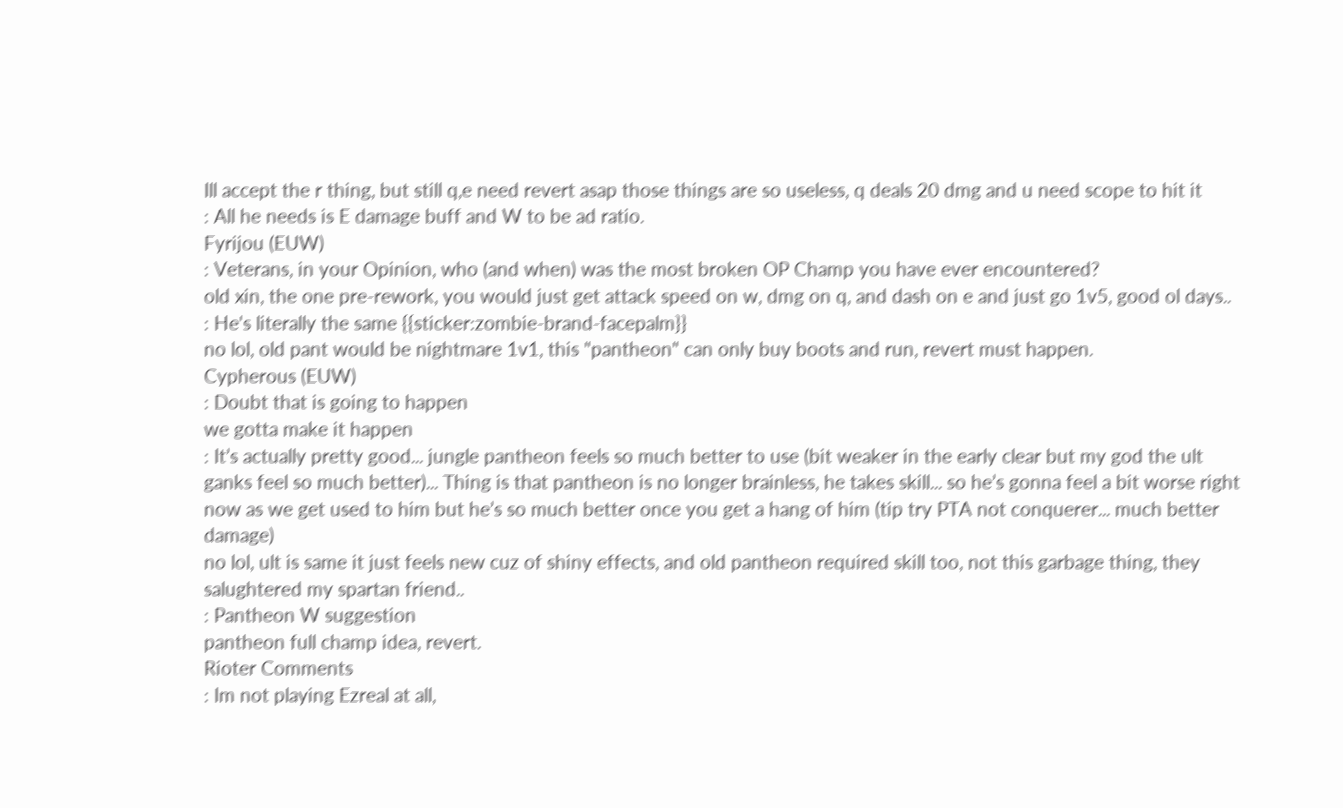Ill accept the r thing, but still q,e need revert asap those things are so useless, q deals 20 dmg and u need scope to hit it
: All he needs is E damage buff and W to be ad ratio.
Fyrijou (EUW)
: Veterans, in your Opinion, who (and when) was the most broken OP Champ you have ever encountered?
old xin, the one pre-rework, you would just get attack speed on w, dmg on q, and dash on e and just go 1v5, good ol days..
: He's literally the same {{sticker:zombie-brand-facepalm}}
no lol, old pant would be nightmare 1v1, this "pantheon" can only buy boots and run, revert must happen.
Cypherous (EUW)
: Doubt that is going to happen
we gotta make it happen
: It’s actually pretty good... jungle pantheon feels so much better to use (bit weaker in the early clear but my god the ult ganks feel so much better)... Thing is that pantheon is no longer brainless, he takes skill... so he’s gonna feel a bit worse right now as we get used to him but he’s so much better once you get a hang of him (tip try PTA not conquerer... much better damage)
no lol, ult is same it just feels new cuz of shiny effects, and old pantheon required skill too, not this garbage thing, they salughtered my spartan friend..
: Pantheon W suggestion
pantheon full champ idea, revert.
Rioter Comments
: Im not playing Ezreal at all,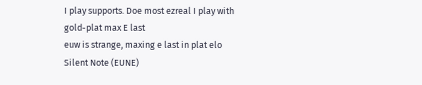I play supports. Doe most ezreal I play with gold-plat max E last
euw is strange, maxing e last in plat elo
Silent Note (EUNE)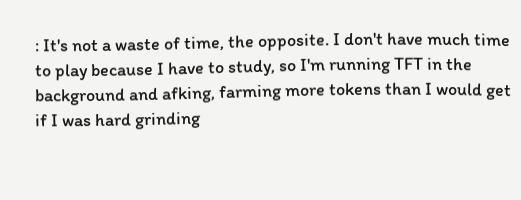: It's not a waste of time, the opposite. I don't have much time to play because I have to study, so I'm running TFT in the background and afking, farming more tokens than I would get if I was hard grinding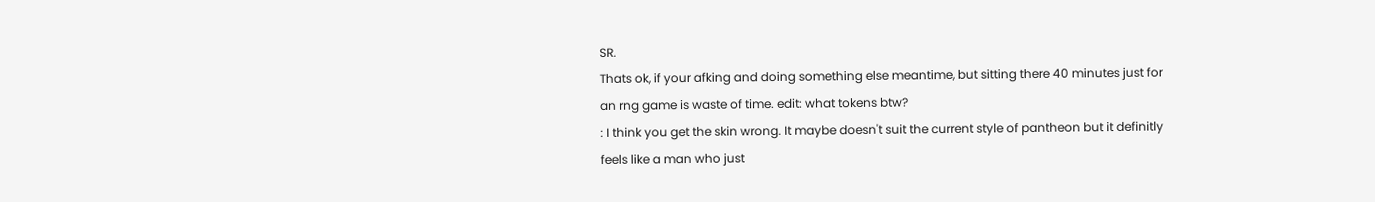SR.
Thats ok, if your afking and doing something else meantime, but sitting there 40 minutes just for an rng game is waste of time. edit: what tokens btw?
: I think you get the skin wrong. It maybe doesn't suit the current style of pantheon but it definitly feels like a man who just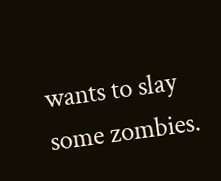wants to slay some zombies.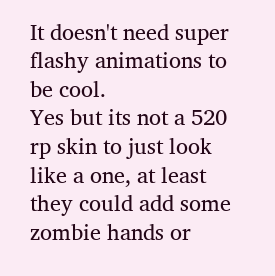It doesn't need super flashy animations to be cool.
Yes but its not a 520 rp skin to just look like a one, at least they could add some zombie hands or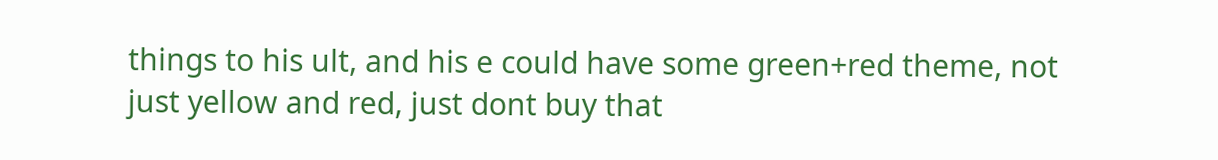things to his ult, and his e could have some green+red theme, not just yellow and red, just dont buy that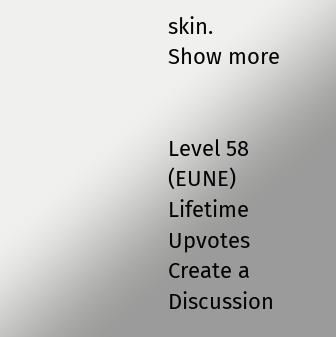skin.
Show more


Level 58 (EUNE)
Lifetime Upvotes
Create a Discussion